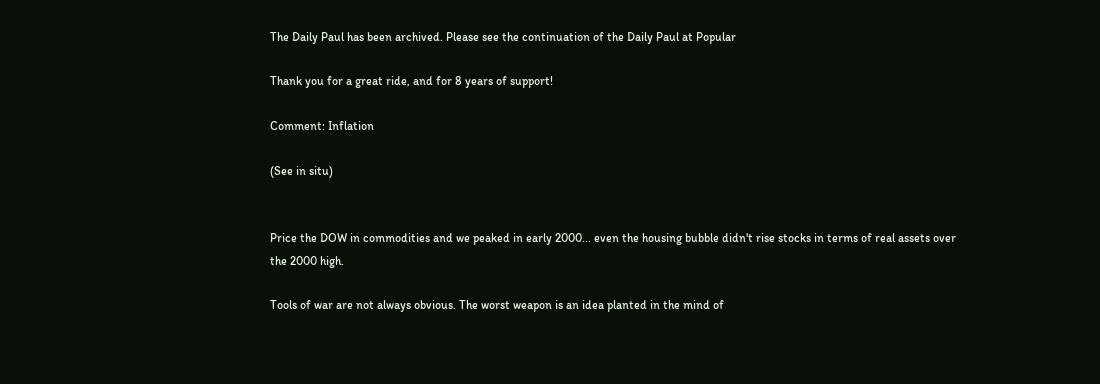The Daily Paul has been archived. Please see the continuation of the Daily Paul at Popular

Thank you for a great ride, and for 8 years of support!

Comment: Inflation

(See in situ)


Price the DOW in commodities and we peaked in early 2000... even the housing bubble didn't rise stocks in terms of real assets over the 2000 high.

Tools of war are not always obvious. The worst weapon is an idea planted in the mind of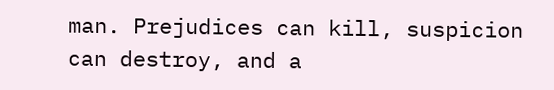man. Prejudices can kill, suspicion can destroy, and a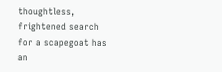thoughtless, frightened search for a scapegoat has an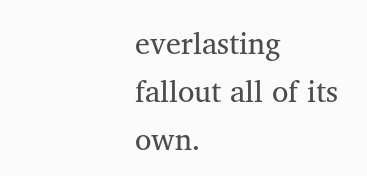everlasting fallout all of its own.